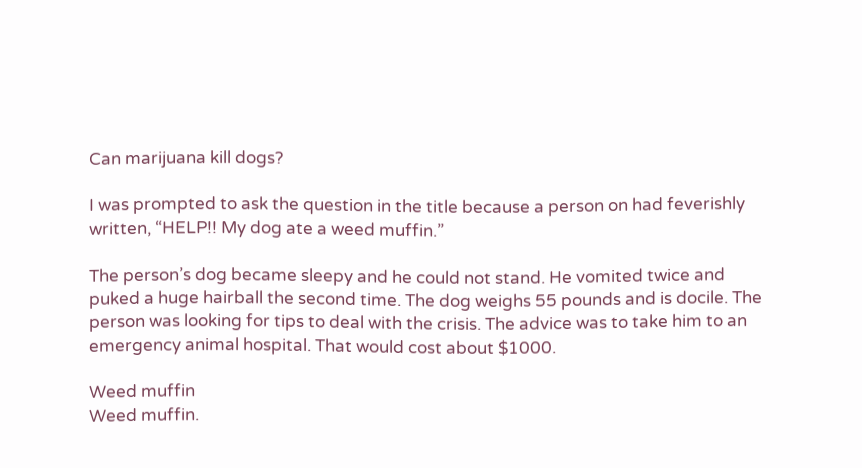Can marijuana kill dogs?

I was prompted to ask the question in the title because a person on had feverishly written, “HELP!! My dog ate a weed muffin.”

The person’s dog became sleepy and he could not stand. He vomited twice and puked a huge hairball the second time. The dog weighs 55 pounds and is docile. The person was looking for tips to deal with the crisis. The advice was to take him to an emergency animal hospital. That would cost about $1000.

Weed muffin
Weed muffin.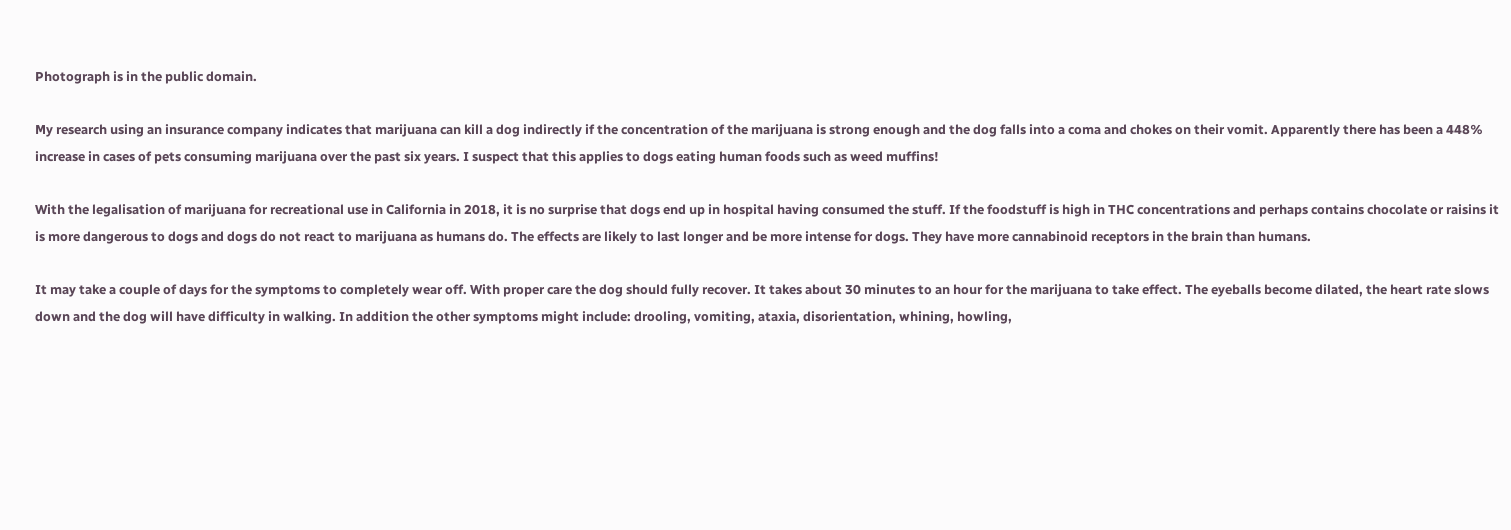Photograph is in the public domain.

My research using an insurance company indicates that marijuana can kill a dog indirectly if the concentration of the marijuana is strong enough and the dog falls into a coma and chokes on their vomit. Apparently there has been a 448% increase in cases of pets consuming marijuana over the past six years. I suspect that this applies to dogs eating human foods such as weed muffins!

With the legalisation of marijuana for recreational use in California in 2018, it is no surprise that dogs end up in hospital having consumed the stuff. If the foodstuff is high in THC concentrations and perhaps contains chocolate or raisins it is more dangerous to dogs and dogs do not react to marijuana as humans do. The effects are likely to last longer and be more intense for dogs. They have more cannabinoid receptors in the brain than humans.

It may take a couple of days for the symptoms to completely wear off. With proper care the dog should fully recover. It takes about 30 minutes to an hour for the marijuana to take effect. The eyeballs become dilated, the heart rate slows down and the dog will have difficulty in walking. In addition the other symptoms might include: drooling, vomiting, ataxia, disorientation, whining, howling,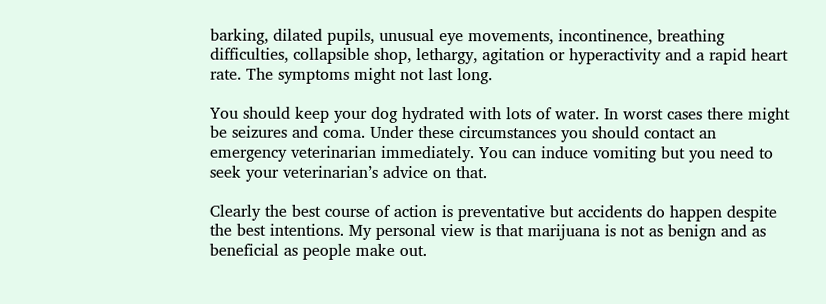barking, dilated pupils, unusual eye movements, incontinence, breathing difficulties, collapsible shop, lethargy, agitation or hyperactivity and a rapid heart rate. The symptoms might not last long.

You should keep your dog hydrated with lots of water. In worst cases there might be seizures and coma. Under these circumstances you should contact an emergency veterinarian immediately. You can induce vomiting but you need to seek your veterinarian’s advice on that.

Clearly the best course of action is preventative but accidents do happen despite the best intentions. My personal view is that marijuana is not as benign and as beneficial as people make out.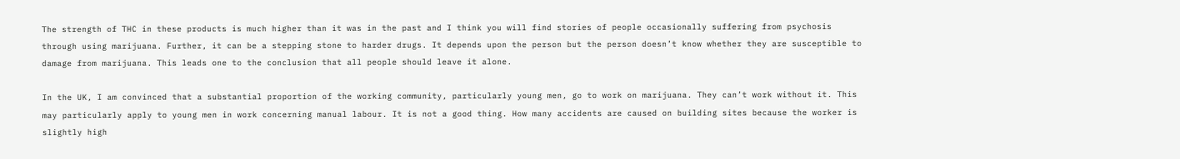The strength of THC in these products is much higher than it was in the past and I think you will find stories of people occasionally suffering from psychosis through using marijuana. Further, it can be a stepping stone to harder drugs. It depends upon the person but the person doesn’t know whether they are susceptible to damage from marijuana. This leads one to the conclusion that all people should leave it alone.

In the UK, I am convinced that a substantial proportion of the working community, particularly young men, go to work on marijuana. They can’t work without it. This may particularly apply to young men in work concerning manual labour. It is not a good thing. How many accidents are caused on building sites because the worker is slightly high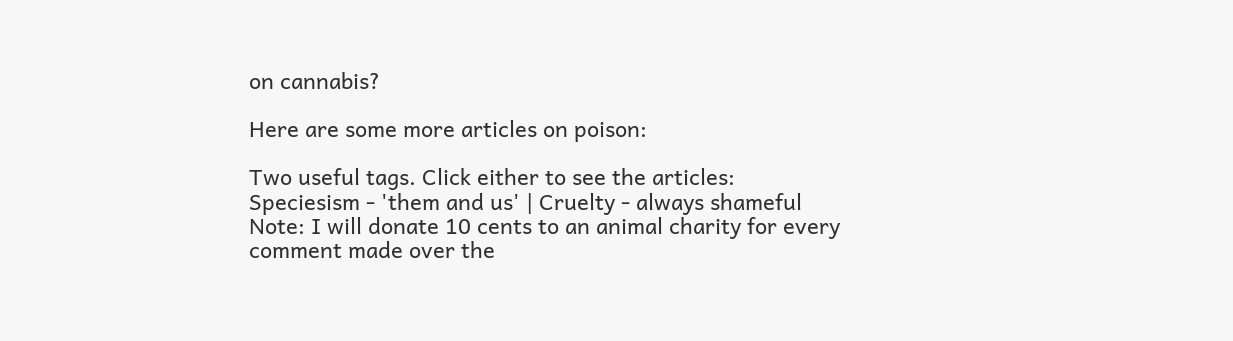on cannabis?

Here are some more articles on poison:

Two useful tags. Click either to see the articles: Speciesism - 'them and us' | Cruelty - always shameful Note: I will donate 10 cents to an animal charity for every comment made over the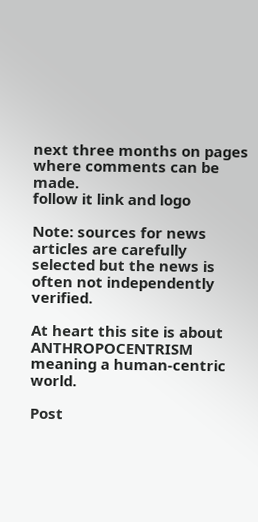next three months on pages where comments can be made.
follow it link and logo

Note: sources for news articles are carefully selected but the news is often not independently verified.

At heart this site is about ANTHROPOCENTRISM meaning a human-centric world.

Post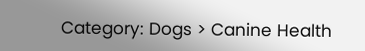Category: Dogs > Canine Health